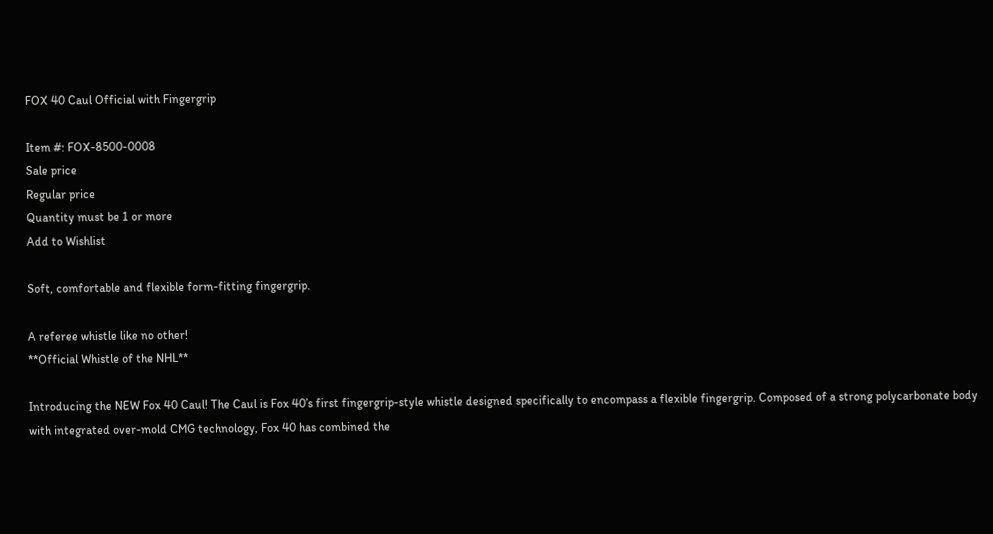FOX 40 Caul Official with Fingergrip

Item #: FOX-8500-0008
Sale price
Regular price
Quantity must be 1 or more
Add to Wishlist

Soft, comfortable and flexible form-fitting fingergrip.

A referee whistle like no other!
**Official Whistle of the NHL**

Introducing the NEW Fox 40 Caul! The Caul is Fox 40’s first fingergrip-style whistle designed specifically to encompass a flexible fingergrip. Composed of a strong polycarbonate body with integrated over-mold CMG technology, Fox 40 has combined the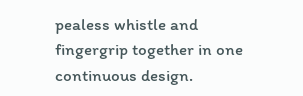pealess whistle and fingergrip together in one continuous design.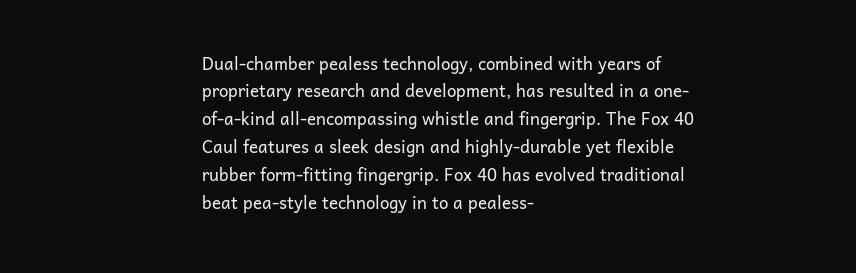Dual-chamber pealess technology, combined with years of proprietary research and development, has resulted in a one-of-a-kind all-encompassing whistle and fingergrip. The Fox 40 Caul features a sleek design and highly-durable yet flexible rubber form-fitting fingergrip. Fox 40 has evolved traditional beat pea-style technology in to a pealess-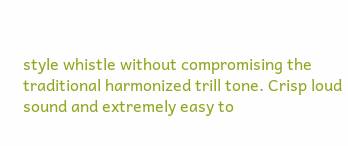style whistle without compromising the traditional harmonized trill tone. Crisp loud sound and extremely easy to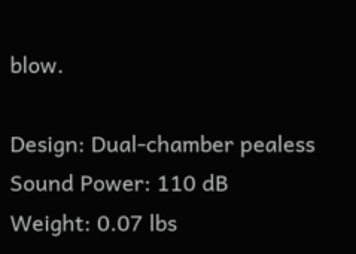blow.

Design: Dual-chamber pealess
Sound Power: 110 dB
Weight: 0.07 lbs